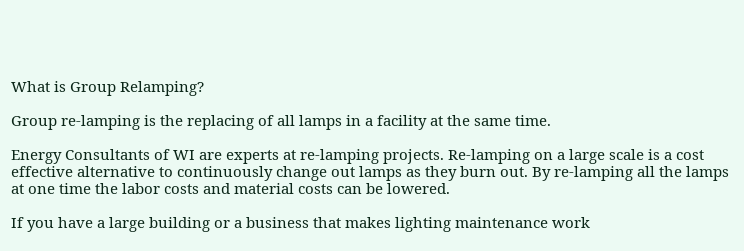What is Group Relamping?

Group re-lamping is the replacing of all lamps in a facility at the same time.

Energy Consultants of WI are experts at re-lamping projects. Re-lamping on a large scale is a cost effective alternative to continuously change out lamps as they burn out. By re-lamping all the lamps at one time the labor costs and material costs can be lowered.

If you have a large building or a business that makes lighting maintenance work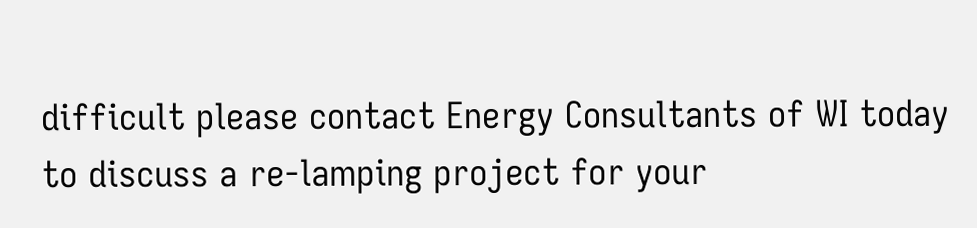difficult please contact Energy Consultants of WI today to discuss a re-lamping project for your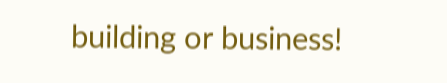building or business!